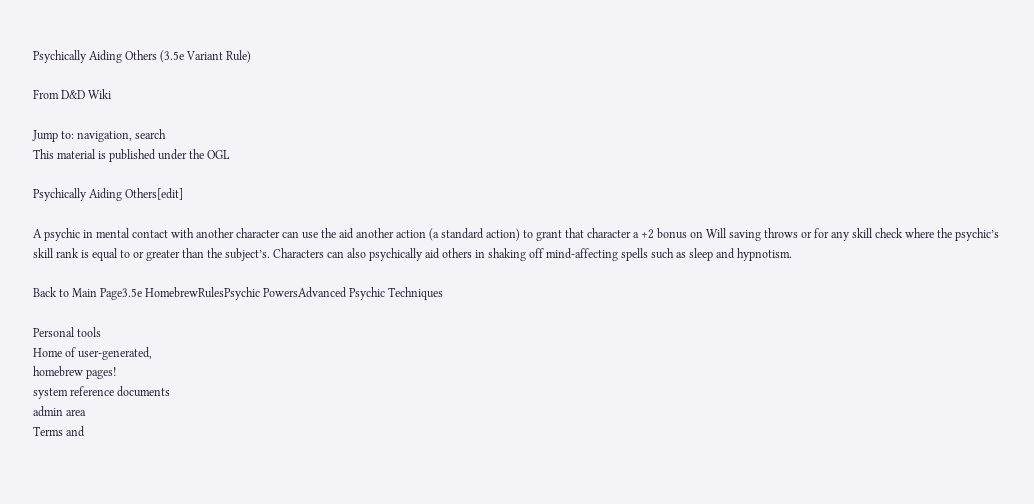Psychically Aiding Others (3.5e Variant Rule)

From D&D Wiki

Jump to: navigation, search
This material is published under the OGL

Psychically Aiding Others[edit]

A psychic in mental contact with another character can use the aid another action (a standard action) to grant that character a +2 bonus on Will saving throws or for any skill check where the psychic’s skill rank is equal to or greater than the subject’s. Characters can also psychically aid others in shaking off mind-affecting spells such as sleep and hypnotism.

Back to Main Page3.5e HomebrewRulesPsychic PowersAdvanced Psychic Techniques

Personal tools
Home of user-generated,
homebrew pages!
system reference documents
admin area
Terms and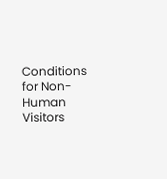Conditions for Non-Human Visitors